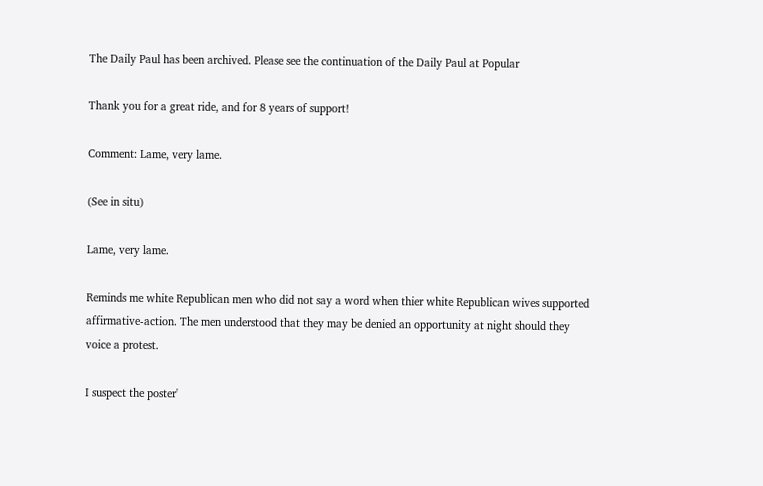The Daily Paul has been archived. Please see the continuation of the Daily Paul at Popular

Thank you for a great ride, and for 8 years of support!

Comment: Lame, very lame.

(See in situ)

Lame, very lame.

Reminds me white Republican men who did not say a word when thier white Republican wives supported affirmative-action. The men understood that they may be denied an opportunity at night should they voice a protest.

I suspect the poster'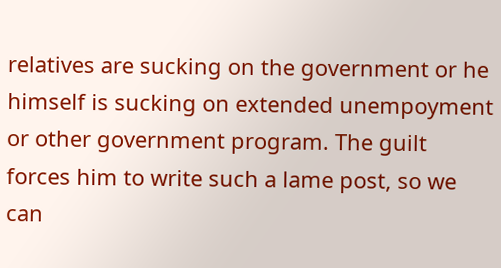relatives are sucking on the government or he himself is sucking on extended unempoyment or other government program. The guilt forces him to write such a lame post, so we can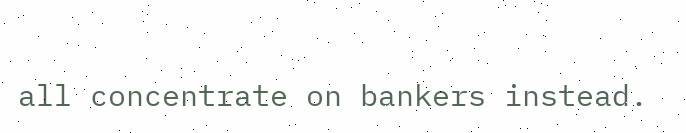all concentrate on bankers instead.